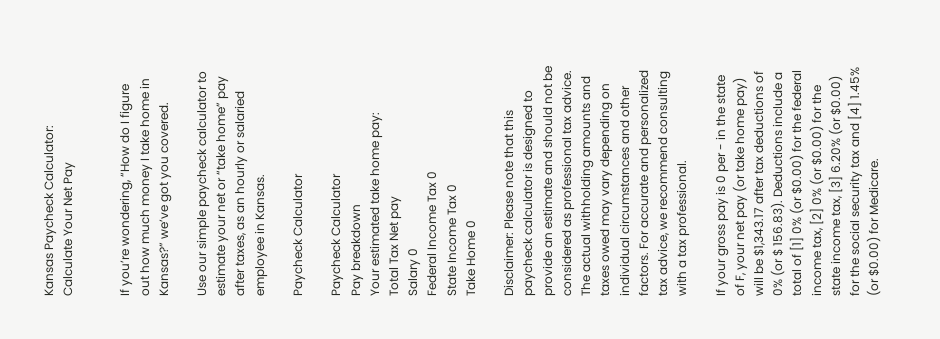Kansas Paycheck Calculator: Calculate Your Net Pay


If you’re wondering, “How do I figure out how much money I take home in Kansas?” we’ve got you covered.

Use our simple paycheck calculator to estimate your net or “take home” pay after taxes, as an hourly or salaried employee in Kansas.

Paycheck Calculator

Paycheck Calculator
Pay breakdown
Your estimated take home pay:
Total Tax Net pay
Salary 0
Federal Income Tax 0
State Income Tax 0
Take Home 0

Disclaimer: Please note that this paycheck calculator is designed to provide an estimate and should not be considered as professional tax advice. The actual withholding amounts and taxes owed may vary depending on individual circumstances and other factors. For accurate and personalized tax advice, we recommend consulting with a tax professional.

If your gross pay is 0 per - in the state of F, your net pay (or take home pay) will be $1,343.17 after tax deductions of 0% (or $ 156.83). Deductions include a total of [1] 0% (or $0.00) for the federal income tax, [2] 0% (or $0.00) for the state income tax, [3] 6.20% (or $0.00) for the social security tax and [4] 1.45% (or $0.00) for Medicare.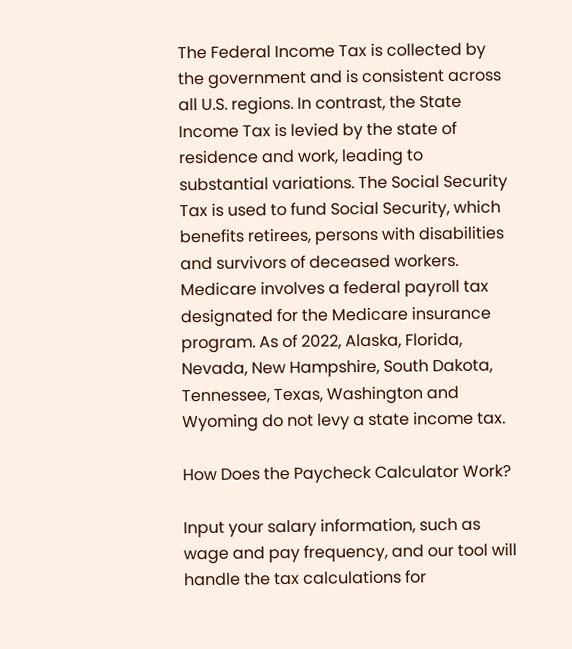The Federal Income Tax is collected by the government and is consistent across all U.S. regions. In contrast, the State Income Tax is levied by the state of residence and work, leading to substantial variations. The Social Security Tax is used to fund Social Security, which benefits retirees, persons with disabilities and survivors of deceased workers. Medicare involves a federal payroll tax designated for the Medicare insurance program. As of 2022, Alaska, Florida, Nevada, New Hampshire, South Dakota, Tennessee, Texas, Washington and Wyoming do not levy a state income tax.

How Does the Paycheck Calculator Work?

Input your salary information, such as wage and pay frequency, and our tool will handle the tax calculations for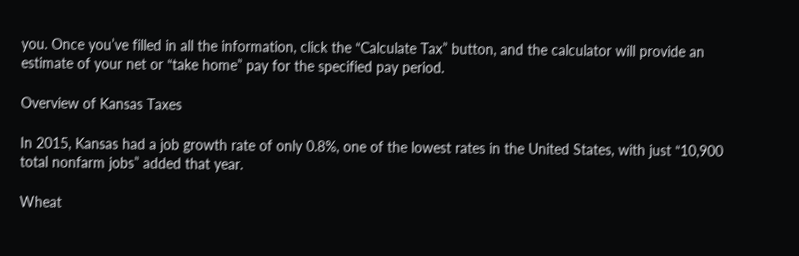you. Once you’ve filled in all the information, click the “Calculate Tax” button, and the calculator will provide an estimate of your net or “take home” pay for the specified pay period.

Overview of Kansas Taxes

In 2015, Kansas had a job growth rate of only 0.8%, one of the lowest rates in the United States, with just “10,900 total nonfarm jobs” added that year.

Wheat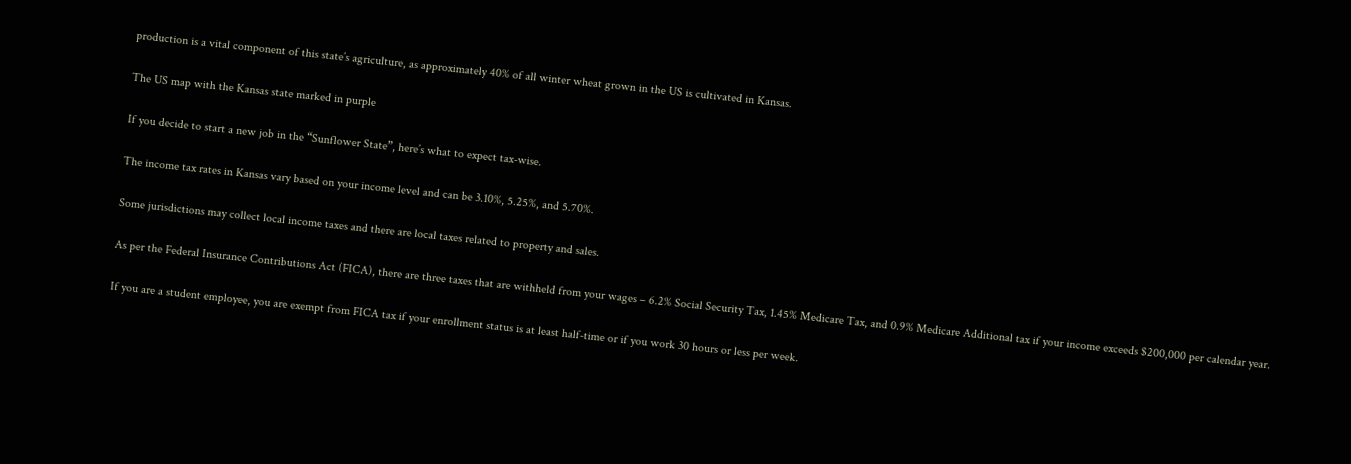production is a vital component of this state’s agriculture, as approximately 40% of all winter wheat grown in the US is cultivated in Kansas.

The US map with the Kansas state marked in purple

If you decide to start a new job in the “Sunflower State”, here’s what to expect tax-wise.

The income tax rates in Kansas vary based on your income level and can be 3.10%, 5.25%, and 5.70%.

Some jurisdictions may collect local income taxes and there are local taxes related to property and sales.

As per the Federal Insurance Contributions Act (FICA), there are three taxes that are withheld from your wages – 6.2% Social Security Tax, 1.45% Medicare Tax, and 0.9% Medicare Additional tax if your income exceeds $200,000 per calendar year.

If you are a student employee, you are exempt from FICA tax if your enrollment status is at least half-time or if you work 30 hours or less per week.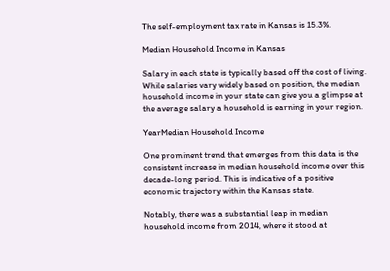The self-employment tax rate in Kansas is 15.3%.

Median Household Income in Kansas

Salary in each state is typically based off the cost of living. While salaries vary widely based on position, the median household income in your state can give you a glimpse at the average salary a household is earning in your region.

YearMedian Household Income

One prominent trend that emerges from this data is the consistent increase in median household income over this decade-long period. This is indicative of a positive economic trajectory within the Kansas state.

Notably, there was a substantial leap in median household income from 2014, where it stood at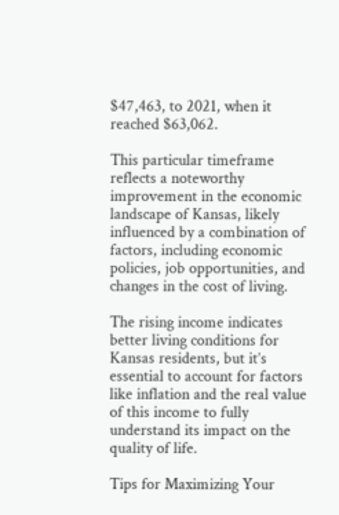$47,463, to 2021, when it reached $63,062.

This particular timeframe reflects a noteworthy improvement in the economic landscape of Kansas, likely influenced by a combination of factors, including economic policies, job opportunities, and changes in the cost of living.

The rising income indicates better living conditions for Kansas residents, but it’s essential to account for factors like inflation and the real value of this income to fully understand its impact on the quality of life.

Tips for Maximizing Your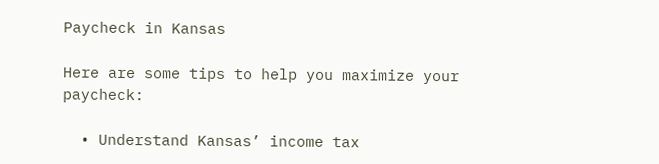Paycheck in Kansas

Here are some tips to help you maximize your paycheck:

  • Understand Kansas’ income tax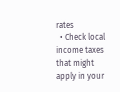rates
  • Check local income taxes that might apply in your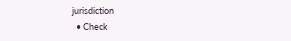jurisdiction
  • Check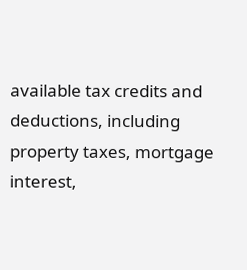available tax credits and deductions, including property taxes, mortgage interest,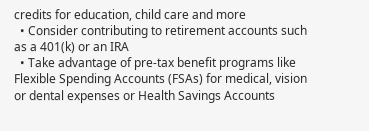credits for education, child care and more
  • Consider contributing to retirement accounts such as a 401(k) or an IRA
  • Take advantage of pre-tax benefit programs like Flexible Spending Accounts (FSAs) for medical, vision or dental expenses or Health Savings Accounts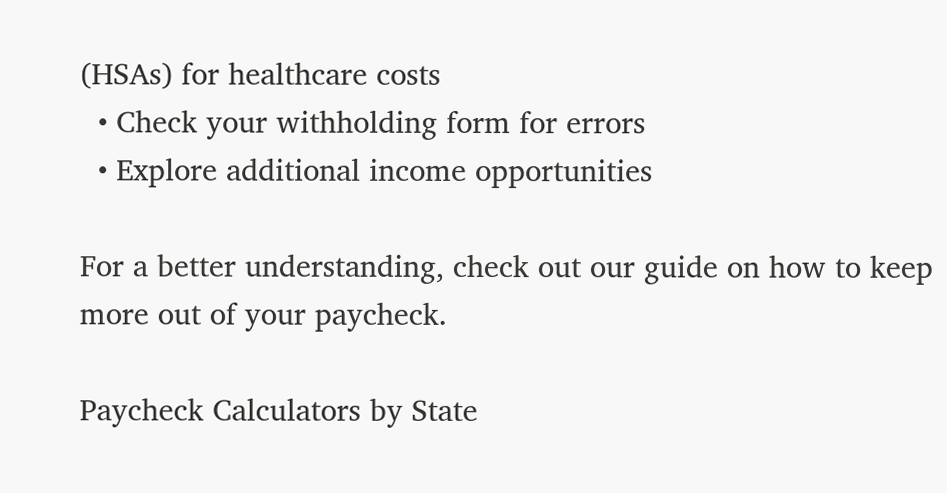(HSAs) for healthcare costs
  • Check your withholding form for errors
  • Explore additional income opportunities

For a better understanding, check out our guide on how to keep more out of your paycheck.

Paycheck Calculators by State